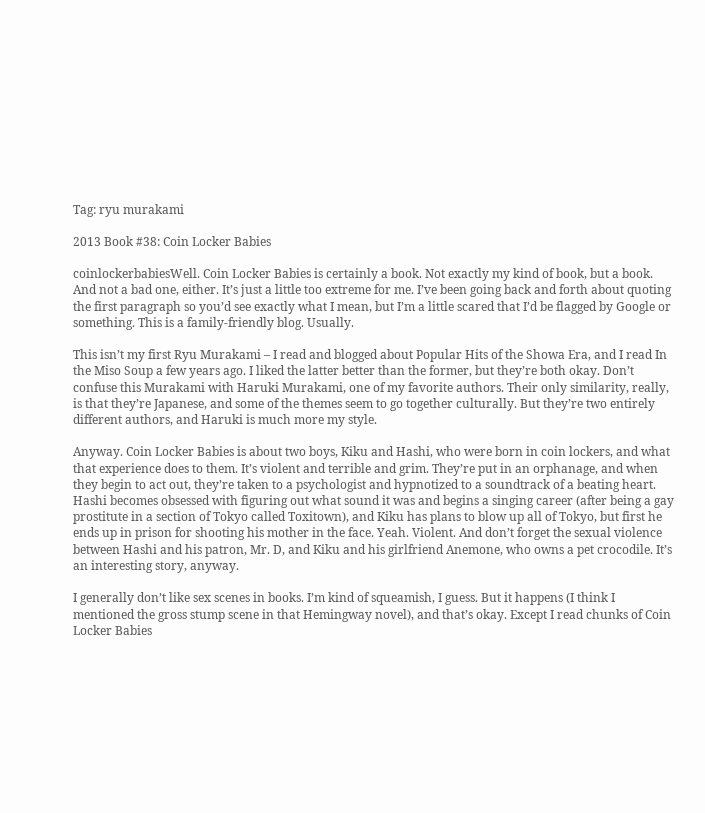Tag: ryu murakami

2013 Book #38: Coin Locker Babies

coinlockerbabiesWell. Coin Locker Babies is certainly a book. Not exactly my kind of book, but a book. And not a bad one, either. It’s just a little too extreme for me. I’ve been going back and forth about quoting the first paragraph so you’d see exactly what I mean, but I’m a little scared that I’d be flagged by Google or something. This is a family-friendly blog. Usually.

This isn’t my first Ryu Murakami – I read and blogged about Popular Hits of the Showa Era, and I read In the Miso Soup a few years ago. I liked the latter better than the former, but they’re both okay. Don’t confuse this Murakami with Haruki Murakami, one of my favorite authors. Their only similarity, really, is that they’re Japanese, and some of the themes seem to go together culturally. But they’re two entirely different authors, and Haruki is much more my style.

Anyway. Coin Locker Babies is about two boys, Kiku and Hashi, who were born in coin lockers, and what that experience does to them. It’s violent and terrible and grim. They’re put in an orphanage, and when they begin to act out, they’re taken to a psychologist and hypnotized to a soundtrack of a beating heart. Hashi becomes obsessed with figuring out what sound it was and begins a singing career (after being a gay prostitute in a section of Tokyo called Toxitown), and Kiku has plans to blow up all of Tokyo, but first he ends up in prison for shooting his mother in the face. Yeah. Violent. And don’t forget the sexual violence between Hashi and his patron, Mr. D, and Kiku and his girlfriend Anemone, who owns a pet crocodile. It’s an interesting story, anyway.

I generally don’t like sex scenes in books. I’m kind of squeamish, I guess. But it happens (I think I mentioned the gross stump scene in that Hemingway novel), and that’s okay. Except I read chunks of Coin Locker Babies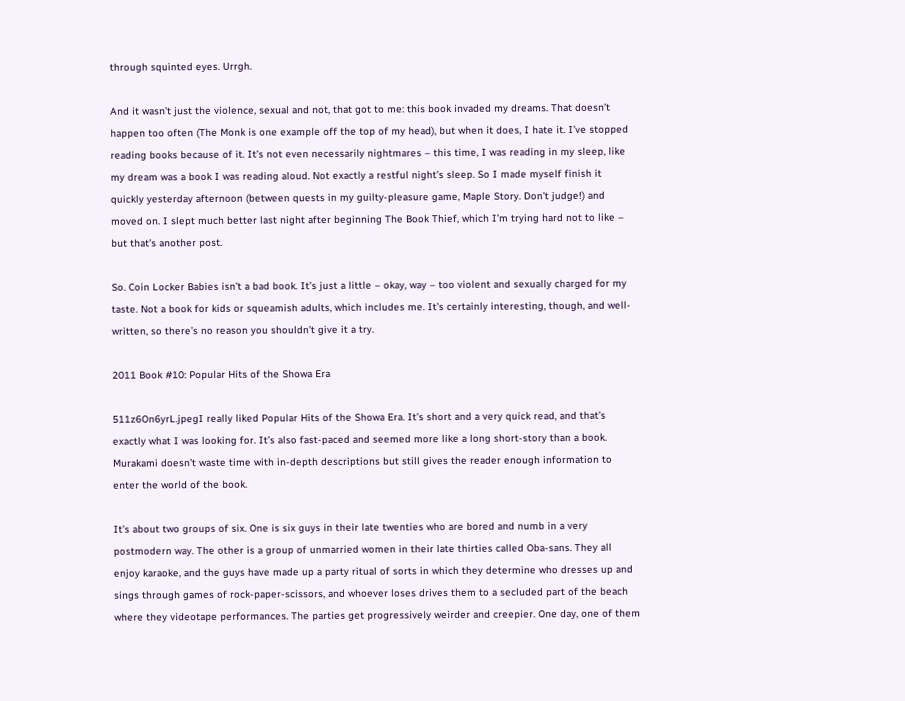through squinted eyes. Urrgh.

And it wasn’t just the violence, sexual and not, that got to me: this book invaded my dreams. That doesn’t happen too often (The Monk is one example off the top of my head), but when it does, I hate it. I’ve stopped reading books because of it. It’s not even necessarily nightmares – this time, I was reading in my sleep, like my dream was a book I was reading aloud. Not exactly a restful night’s sleep. So I made myself finish it quickly yesterday afternoon (between quests in my guilty-pleasure game, Maple Story. Don’t judge!) and moved on. I slept much better last night after beginning The Book Thief, which I’m trying hard not to like – but that’s another post.

So. Coin Locker Babies isn’t a bad book. It’s just a little – okay, way – too violent and sexually charged for my taste. Not a book for kids or squeamish adults, which includes me. It’s certainly interesting, though, and well-written, so there’s no reason you shouldn’t give it a try.

2011 Book #10: Popular Hits of the Showa Era

511z6On6yrL.jpegI really liked Popular Hits of the Showa Era. It’s short and a very quick read, and that’s exactly what I was looking for. It’s also fast-paced and seemed more like a long short-story than a book. Murakami doesn’t waste time with in-depth descriptions but still gives the reader enough information to enter the world of the book.

It’s about two groups of six. One is six guys in their late twenties who are bored and numb in a very postmodern way. The other is a group of unmarried women in their late thirties called Oba-sans. They all enjoy karaoke, and the guys have made up a party ritual of sorts in which they determine who dresses up and sings through games of rock-paper-scissors, and whoever loses drives them to a secluded part of the beach where they videotape performances. The parties get progressively weirder and creepier. One day, one of them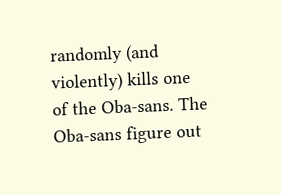randomly (and violently) kills one of the Oba-sans. The Oba-sans figure out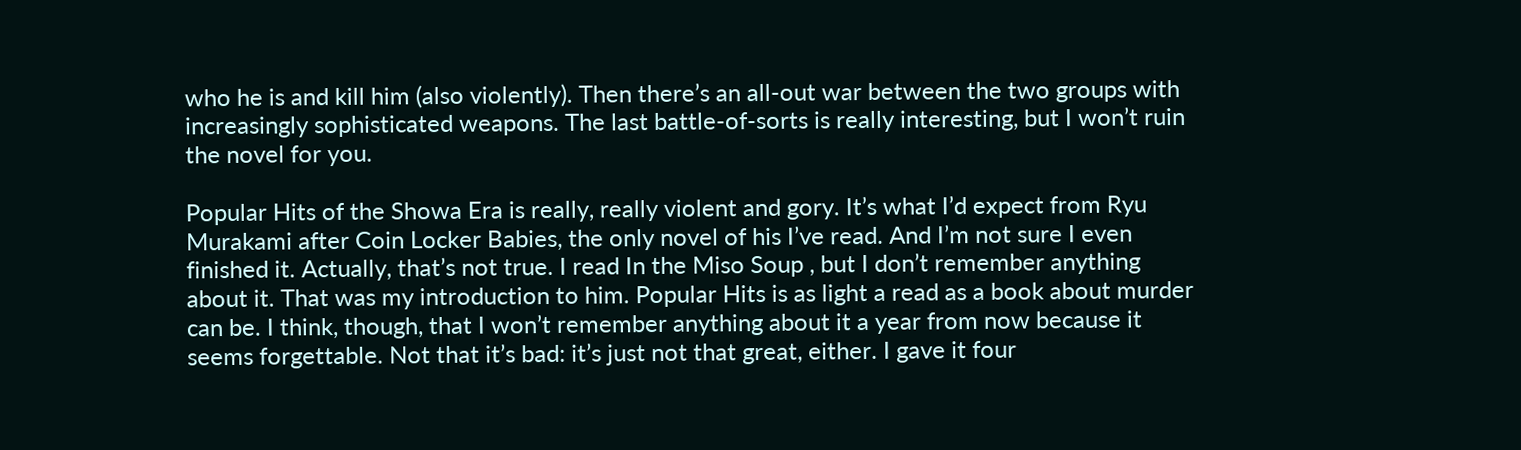who he is and kill him (also violently). Then there’s an all-out war between the two groups with increasingly sophisticated weapons. The last battle-of-sorts is really interesting, but I won’t ruin the novel for you.

Popular Hits of the Showa Era is really, really violent and gory. It’s what I’d expect from Ryu Murakami after Coin Locker Babies, the only novel of his I’ve read. And I’m not sure I even finished it. Actually, that’s not true. I read In the Miso Soup , but I don’t remember anything about it. That was my introduction to him. Popular Hits is as light a read as a book about murder can be. I think, though, that I won’t remember anything about it a year from now because it seems forgettable. Not that it’s bad: it’s just not that great, either. I gave it four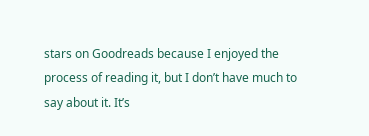stars on Goodreads because I enjoyed the process of reading it, but I don’t have much to say about it. It’s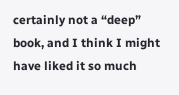certainly not a “deep” book, and I think I might have liked it so much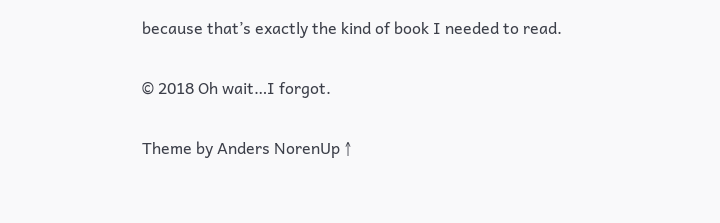because that’s exactly the kind of book I needed to read.

© 2018 Oh wait…I forgot.

Theme by Anders NorenUp ↑